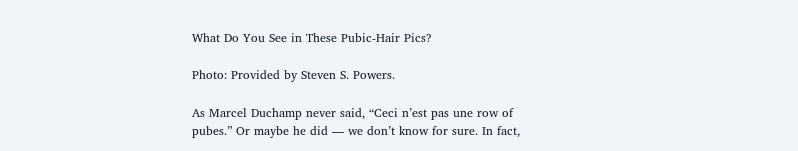What Do You See in These Pubic-Hair Pics?

Photo: Provided by Steven S. Powers.

As Marcel Duchamp never said, “Ceci n’est pas une row of pubes.” Or maybe he did — we don’t know for sure. In fact,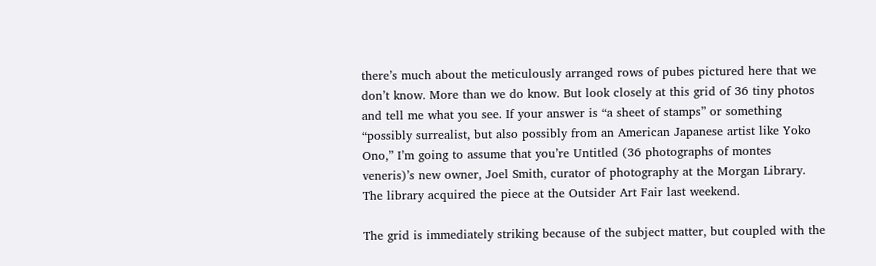there’s much about the meticulously arranged rows of pubes pictured here that we don’t know. More than we do know. But look closely at this grid of 36 tiny photos and tell me what you see. If your answer is “a sheet of stamps” or something “possibly surrealist, but also possibly from an American Japanese artist like Yoko Ono,” I’m going to assume that you’re Untitled (36 photographs of montes veneris)’s new owner, Joel Smith, curator of photography at the Morgan Library. The library acquired the piece at the Outsider Art Fair last weekend.

The grid is immediately striking because of the subject matter, but coupled with the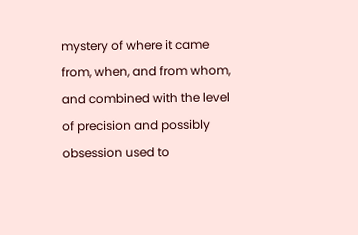mystery of where it came from, when, and from whom, and combined with the level of precision and possibly obsession used to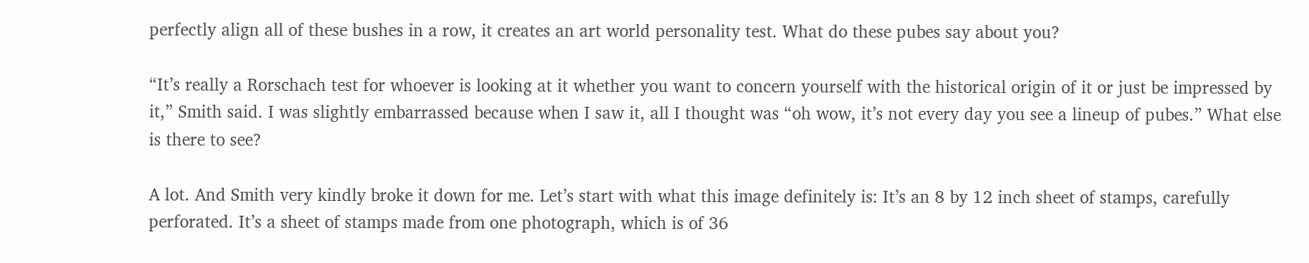perfectly align all of these bushes in a row, it creates an art world personality test. What do these pubes say about you?

“It’s really a Rorschach test for whoever is looking at it whether you want to concern yourself with the historical origin of it or just be impressed by it,” Smith said. I was slightly embarrassed because when I saw it, all I thought was “oh wow, it’s not every day you see a lineup of pubes.” What else is there to see?

A lot. And Smith very kindly broke it down for me. Let’s start with what this image definitely is: It’s an 8 by 12 inch sheet of stamps, carefully perforated. It’s a sheet of stamps made from one photograph, which is of 36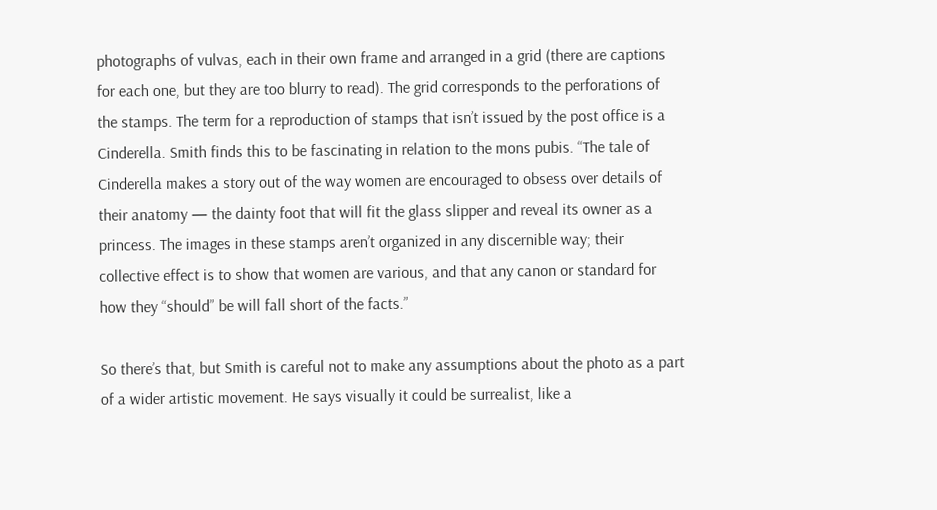photographs of vulvas, each in their own frame and arranged in a grid (there are captions for each one, but they are too blurry to read). The grid corresponds to the perforations of the stamps. The term for a reproduction of stamps that isn’t issued by the post office is a Cinderella. Smith finds this to be fascinating in relation to the mons pubis. “The tale of Cinderella makes a story out of the way women are encouraged to obsess over details of their anatomy — the dainty foot that will fit the glass slipper and reveal its owner as a princess. The images in these stamps aren’t organized in any discernible way; their collective effect is to show that women are various, and that any canon or standard for how they “should” be will fall short of the facts.”

So there’s that, but Smith is careful not to make any assumptions about the photo as a part of a wider artistic movement. He says visually it could be surrealist, like a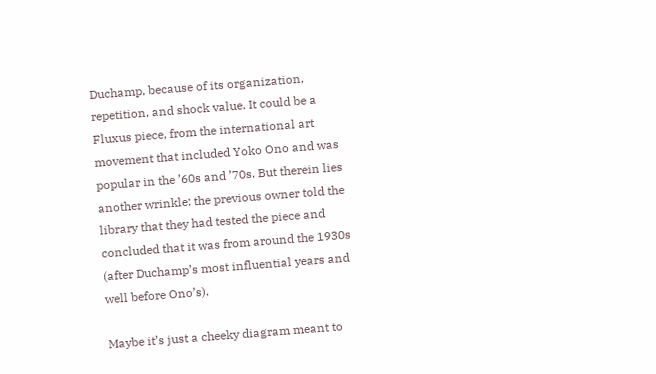Duchamp, because of its organization, repetition, and shock value. It could be a Fluxus piece, from the international art movement that included Yoko Ono and was popular in the ’60s and ’70s. But therein lies another wrinkle: the previous owner told the library that they had tested the piece and concluded that it was from around the 1930s (after Duchamp’s most influential years and well before Ono’s).

Maybe it’s just a cheeky diagram meant to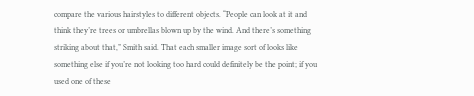compare the various hairstyles to different objects. “People can look at it and think they’re trees or umbrellas blown up by the wind. And there’s something striking about that,” Smith said. That each smaller image sort of looks like something else if you’re not looking too hard could definitely be the point; if you used one of these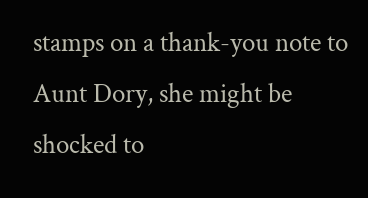stamps on a thank-you note to Aunt Dory, she might be shocked to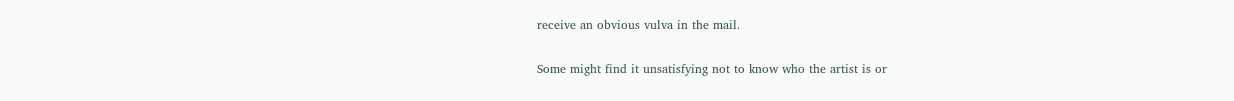receive an obvious vulva in the mail.

Some might find it unsatisfying not to know who the artist is or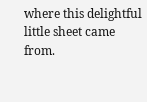where this delightful little sheet came from.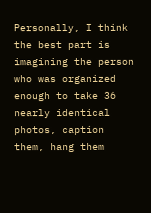Personally, I think the best part is imagining the person who was organized enough to take 36 nearly identical photos, caption them, hang them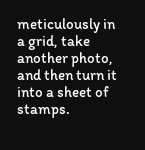meticulously in a grid, take another photo, and then turn it into a sheet of stamps.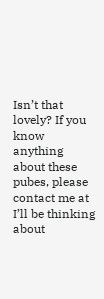Isn’t that lovely? If you know anything about these pubes, please contact me at I’ll be thinking about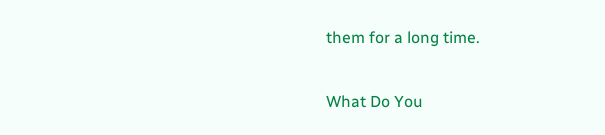them for a long time.

What Do You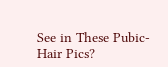See in These Pubic-Hair Pics?